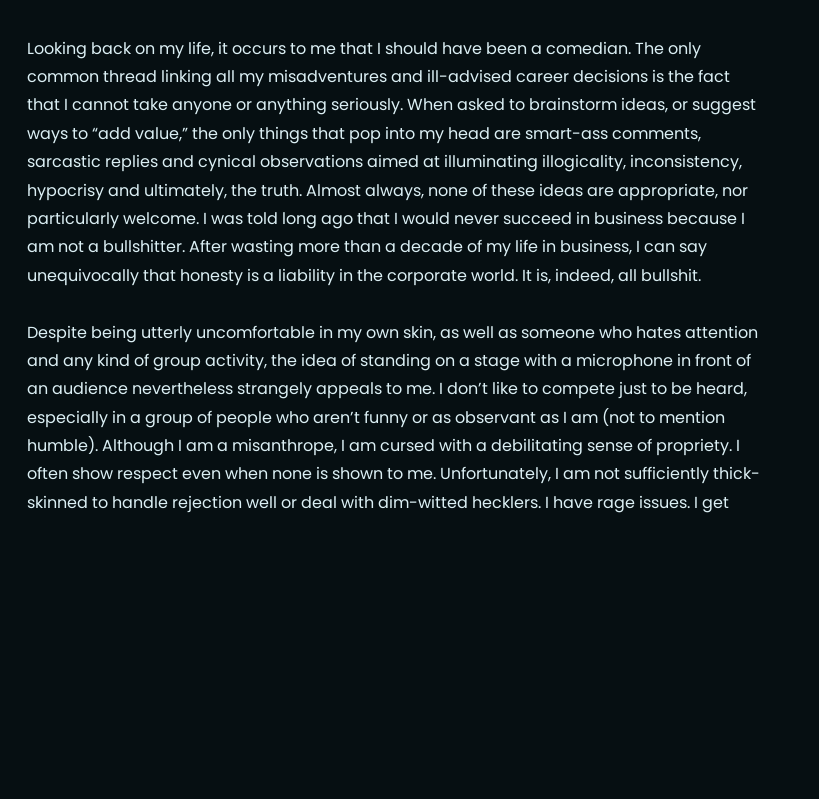Looking back on my life, it occurs to me that I should have been a comedian. The only common thread linking all my misadventures and ill-advised career decisions is the fact that I cannot take anyone or anything seriously. When asked to brainstorm ideas, or suggest ways to “add value,” the only things that pop into my head are smart-ass comments, sarcastic replies and cynical observations aimed at illuminating illogicality, inconsistency, hypocrisy and ultimately, the truth. Almost always, none of these ideas are appropriate, nor particularly welcome. I was told long ago that I would never succeed in business because I am not a bullshitter. After wasting more than a decade of my life in business, I can say unequivocally that honesty is a liability in the corporate world. It is, indeed, all bullshit.

Despite being utterly uncomfortable in my own skin, as well as someone who hates attention and any kind of group activity, the idea of standing on a stage with a microphone in front of an audience nevertheless strangely appeals to me. I don’t like to compete just to be heard, especially in a group of people who aren’t funny or as observant as I am (not to mention humble). Although I am a misanthrope, I am cursed with a debilitating sense of propriety. I often show respect even when none is shown to me. Unfortunately, I am not sufficiently thick-skinned to handle rejection well or deal with dim-witted hecklers. I have rage issues. I get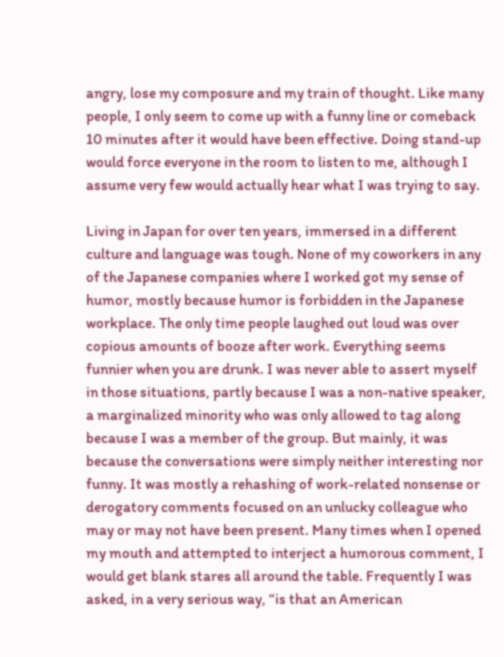angry, lose my composure and my train of thought. Like many people, I only seem to come up with a funny line or comeback 10 minutes after it would have been effective. Doing stand-up would force everyone in the room to listen to me, although I assume very few would actually hear what I was trying to say.

Living in Japan for over ten years, immersed in a different culture and language was tough. None of my coworkers in any of the Japanese companies where I worked got my sense of humor, mostly because humor is forbidden in the Japanese workplace. The only time people laughed out loud was over copious amounts of booze after work. Everything seems funnier when you are drunk. I was never able to assert myself in those situations, partly because I was a non-native speaker, a marginalized minority who was only allowed to tag along because I was a member of the group. But mainly, it was because the conversations were simply neither interesting nor funny. It was mostly a rehashing of work-related nonsense or derogatory comments focused on an unlucky colleague who may or may not have been present. Many times when I opened my mouth and attempted to interject a humorous comment, I would get blank stares all around the table. Frequently I was asked, in a very serious way, “is that an American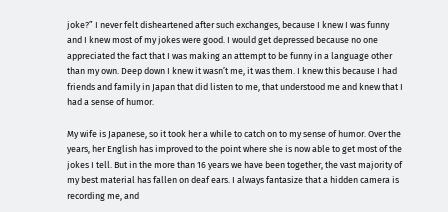joke?” I never felt disheartened after such exchanges, because I knew I was funny and I knew most of my jokes were good. I would get depressed because no one appreciated the fact that I was making an attempt to be funny in a language other than my own. Deep down I knew it wasn’t me, it was them. I knew this because I had friends and family in Japan that did listen to me, that understood me and knew that I had a sense of humor.

My wife is Japanese, so it took her a while to catch on to my sense of humor. Over the years, her English has improved to the point where she is now able to get most of the jokes I tell. But in the more than 16 years we have been together, the vast majority of my best material has fallen on deaf ears. I always fantasize that a hidden camera is recording me, and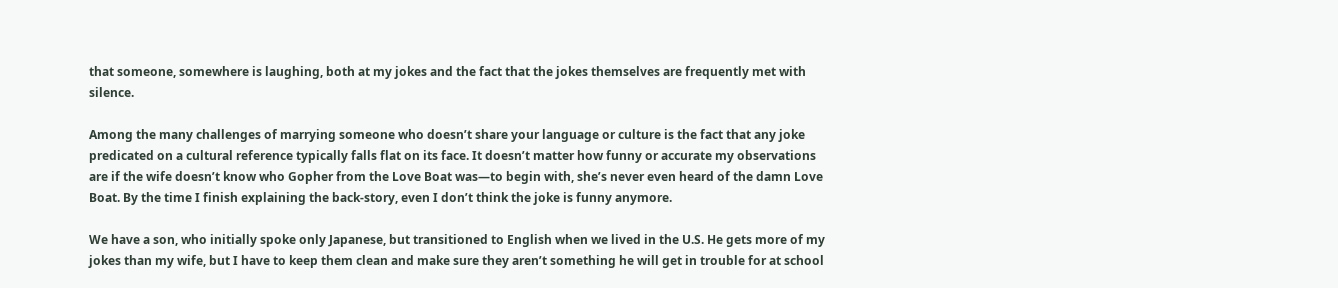that someone, somewhere is laughing, both at my jokes and the fact that the jokes themselves are frequently met with silence.

Among the many challenges of marrying someone who doesn’t share your language or culture is the fact that any joke predicated on a cultural reference typically falls flat on its face. It doesn’t matter how funny or accurate my observations are if the wife doesn’t know who Gopher from the Love Boat was—to begin with, she’s never even heard of the damn Love Boat. By the time I finish explaining the back-story, even I don’t think the joke is funny anymore.

We have a son, who initially spoke only Japanese, but transitioned to English when we lived in the U.S. He gets more of my jokes than my wife, but I have to keep them clean and make sure they aren’t something he will get in trouble for at school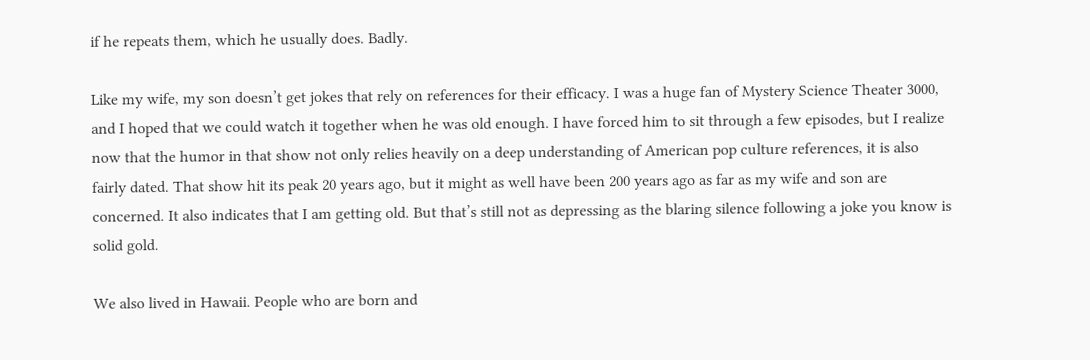if he repeats them, which he usually does. Badly.

Like my wife, my son doesn’t get jokes that rely on references for their efficacy. I was a huge fan of Mystery Science Theater 3000, and I hoped that we could watch it together when he was old enough. I have forced him to sit through a few episodes, but I realize now that the humor in that show not only relies heavily on a deep understanding of American pop culture references, it is also fairly dated. That show hit its peak 20 years ago, but it might as well have been 200 years ago as far as my wife and son are concerned. It also indicates that I am getting old. But that’s still not as depressing as the blaring silence following a joke you know is solid gold.

We also lived in Hawaii. People who are born and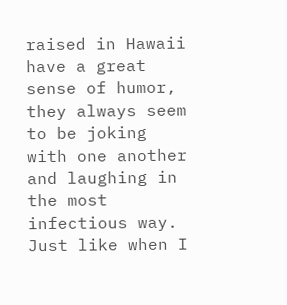raised in Hawaii have a great sense of humor, they always seem to be joking with one another and laughing in the most infectious way. Just like when I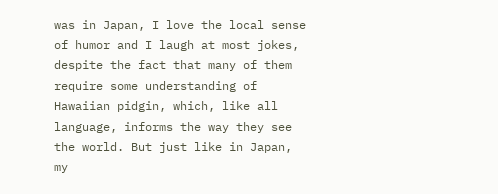was in Japan, I love the local sense of humor and I laugh at most jokes, despite the fact that many of them require some understanding of Hawaiian pidgin, which, like all language, informs the way they see the world. But just like in Japan, my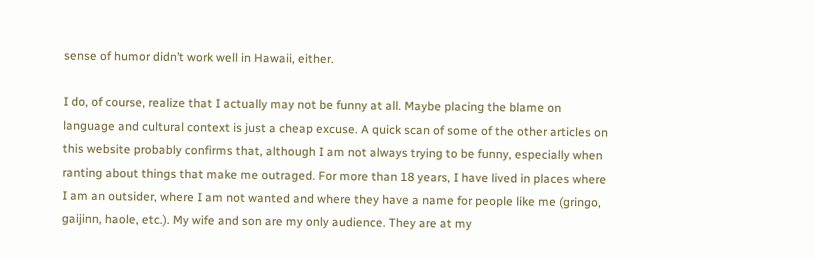sense of humor didn’t work well in Hawaii, either.

I do, of course, realize that I actually may not be funny at all. Maybe placing the blame on language and cultural context is just a cheap excuse. A quick scan of some of the other articles on this website probably confirms that, although I am not always trying to be funny, especially when ranting about things that make me outraged. For more than 18 years, I have lived in places where I am an outsider, where I am not wanted and where they have a name for people like me (gringo, gaijinn, haole, etc.). My wife and son are my only audience. They are at my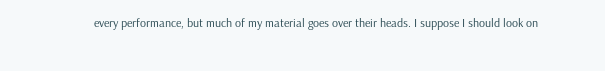every performance, but much of my material goes over their heads. I suppose I should look on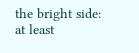the bright side: at least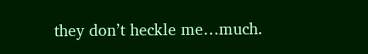they don’t heckle me…much.